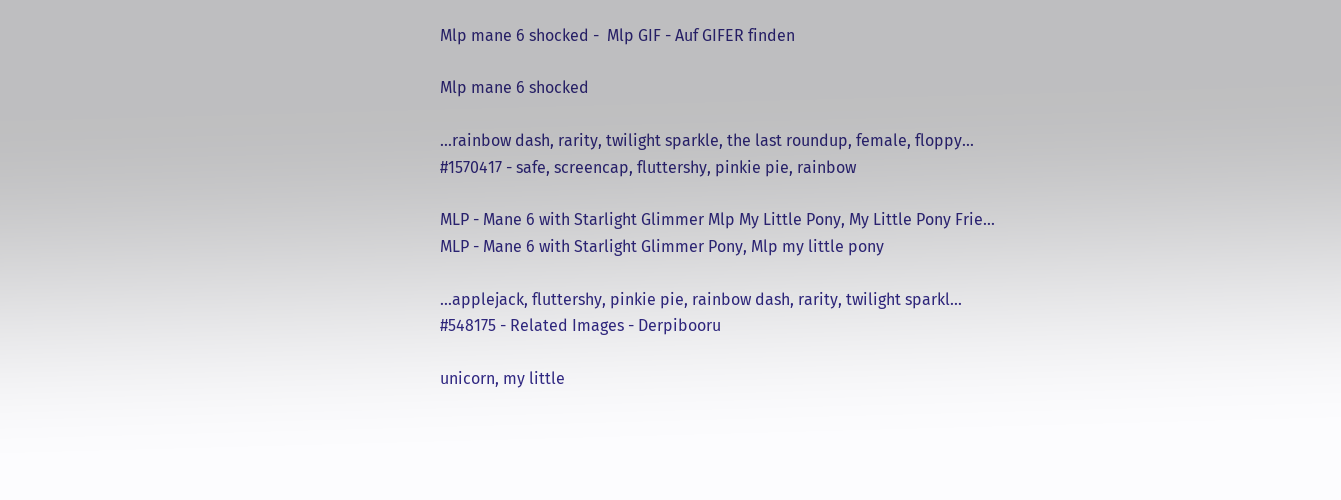Mlp mane 6 shocked -  Mlp GIF - Auf GIFER finden

Mlp mane 6 shocked

...rainbow dash, rarity, twilight sparkle, the last roundup, female, floppy...
#1570417 - safe, screencap, fluttershy, pinkie pie, rainbow

MLP - Mane 6 with Starlight Glimmer Mlp My Little Pony, My Little Pony Frie...
MLP - Mane 6 with Starlight Glimmer Pony, Mlp my little pony

...applejack, fluttershy, pinkie pie, rainbow dash, rarity, twilight sparkl...
#548175 - Related Images - Derpibooru

unicorn, my little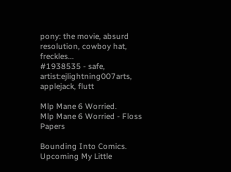pony: the movie, absurd resolution, cowboy hat, freckles...
#1938535 - safe, artist:ejlightning007arts, applejack, flutt

Mlp Mane 6 Worried.
Mlp Mane 6 Worried - Floss Papers

Bounding Into Comics.
Upcoming My Little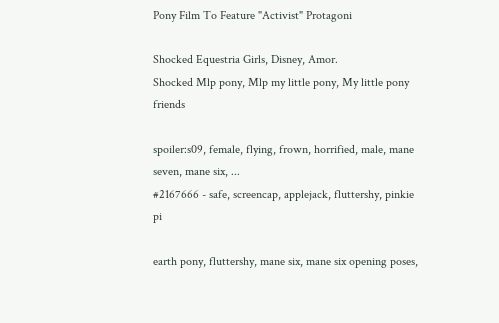Pony Film To Feature "Activist" Protagoni

Shocked Equestria Girls, Disney, Amor.
Shocked Mlp pony, Mlp my little pony, My little pony friends

spoiler:s09, female, flying, frown, horrified, male, mane seven, mane six, ...
#2167666 - safe, screencap, applejack, fluttershy, pinkie pi

earth pony, fluttershy, mane six, mane six opening poses,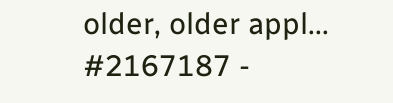older, older appl...
#2167187 -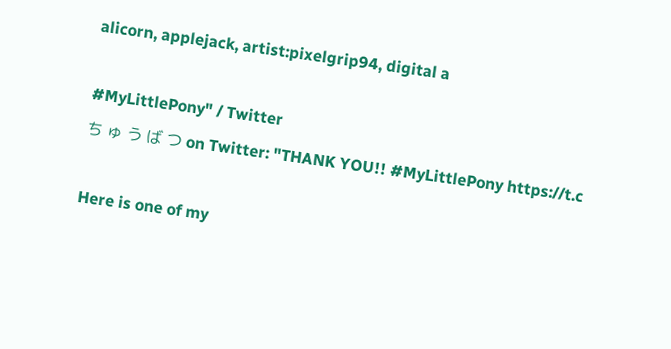alicorn, applejack, artist:pixelgrip94, digital a

#MyLittlePony" / Twitter
ち ゅ う ば つ on Twitter: "THANK YOU!! #MyLittlePony https://t.c

Here is one of my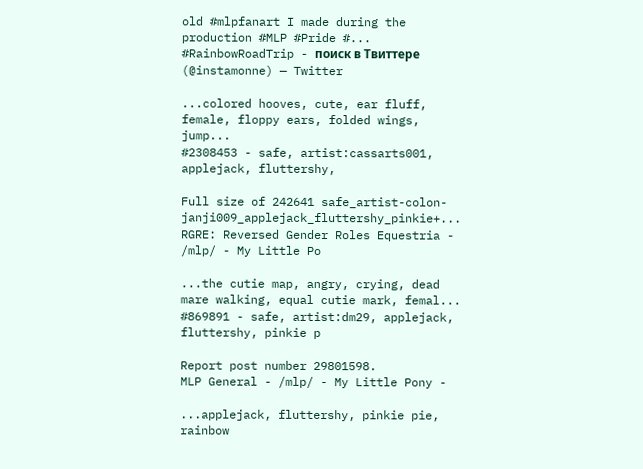old #mlpfanart I made during the production #MLP #Pride #...
#RainbowRoadTrip - поиск в Твиттере (@instamonne) — Twitter

...colored hooves, cute, ear fluff, female, floppy ears, folded wings, jump...
#2308453 - safe, artist:cassarts001, applejack, fluttershy,

Full size of 242641 safe_artist-colon-janji009_applejack_fluttershy_pinkie+...
RGRE: Reversed Gender Roles Equestria - /mlp/ - My Little Po

...the cutie map, angry, crying, dead mare walking, equal cutie mark, femal...
#869891 - safe, artist:dm29, applejack, fluttershy, pinkie p

Report post number 29801598.
MLP General - /mlp/ - My Little Pony -

...applejack, fluttershy, pinkie pie, rainbow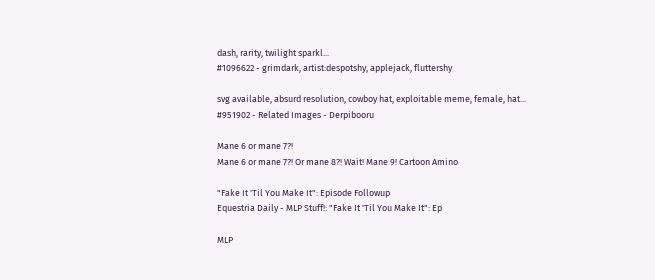dash, rarity, twilight sparkl...
#1096622 - grimdark, artist:despotshy, applejack, fluttershy

svg available, absurd resolution, cowboy hat, exploitable meme, female, hat...
#951902 - Related Images - Derpibooru

Mane 6 or mane 7?!
Mane 6 or mane 7?! Or mane 8?! Wait! Mane 9! Cartoon Amino

"Fake It 'Til You Make It": Episode Followup
Equestria Daily - MLP Stuff!: "Fake It 'Til You Make It": Ep

MLP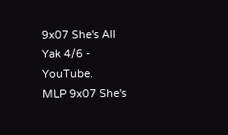9x07 She's All Yak 4/6 - YouTube.
MLP 9x07 She's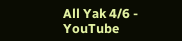All Yak 4/6 - YouTube